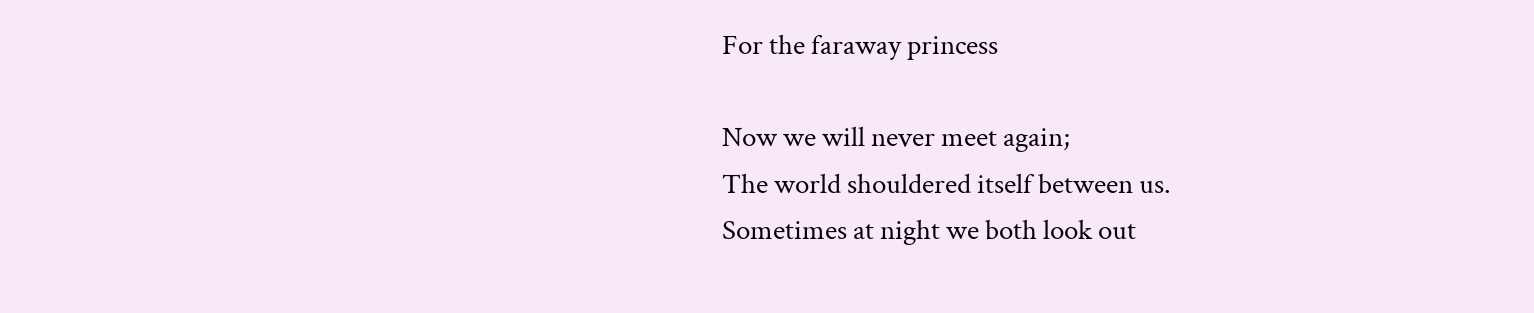For the faraway princess

Now we will never meet again;
The world shouldered itself between us.
Sometimes at night we both look out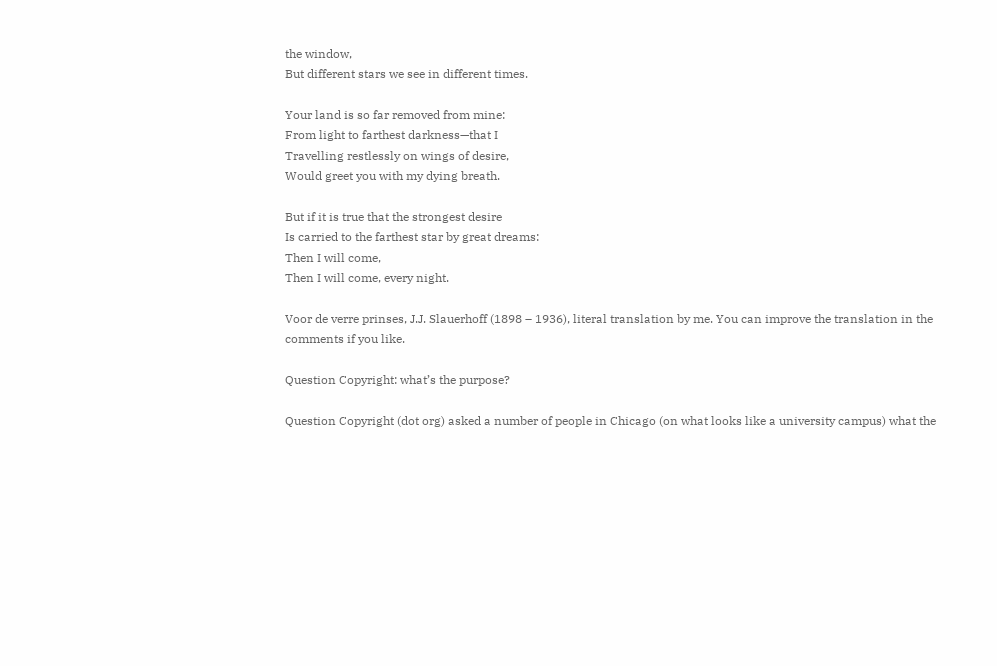the window,
But different stars we see in different times.

Your land is so far removed from mine:
From light to farthest darkness—that I
Travelling restlessly on wings of desire,
Would greet you with my dying breath.

But if it is true that the strongest desire
Is carried to the farthest star by great dreams:
Then I will come,
Then I will come, every night.

Voor de verre prinses, J.J. Slauerhoff (1898 – 1936), literal translation by me. You can improve the translation in the comments if you like.

Question Copyright: what’s the purpose?

Question Copyright (dot org) asked a number of people in Chicago (on what looks like a university campus) what the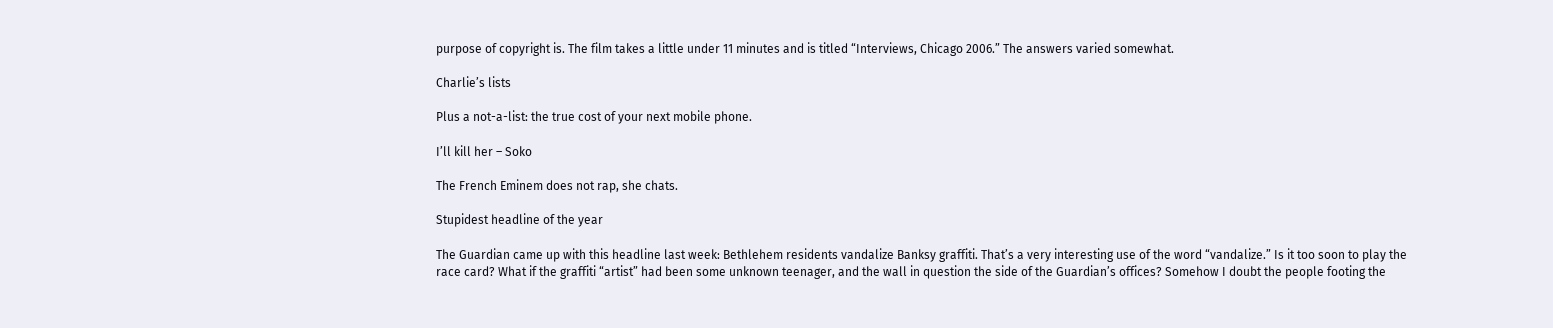purpose of copyright is. The film takes a little under 11 minutes and is titled “Interviews, Chicago 2006.” The answers varied somewhat.

Charlie’s lists

Plus a not-a-list: the true cost of your next mobile phone.

I’ll kill her – Soko

The French Eminem does not rap, she chats.

Stupidest headline of the year

The Guardian came up with this headline last week: Bethlehem residents vandalize Banksy graffiti. That’s a very interesting use of the word “vandalize.” Is it too soon to play the race card? What if the graffiti “artist” had been some unknown teenager, and the wall in question the side of the Guardian’s offices? Somehow I doubt the people footing the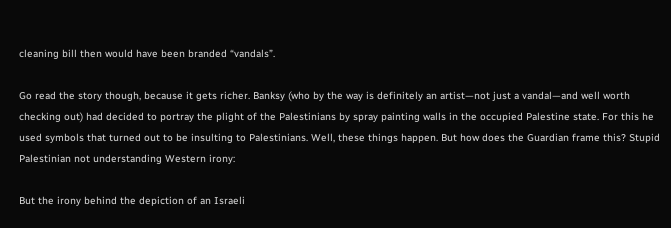cleaning bill then would have been branded “vandals”.

Go read the story though, because it gets richer. Banksy (who by the way is definitely an artist—not just a vandal—and well worth checking out) had decided to portray the plight of the Palestinians by spray painting walls in the occupied Palestine state. For this he used symbols that turned out to be insulting to Palestinians. Well, these things happen. But how does the Guardian frame this? Stupid Palestinian not understanding Western irony:

But the irony behind the depiction of an Israeli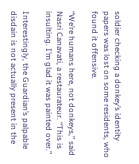soldier checking a donkey’s identity papers was lost on some residents, who found it offensive.

“We’re humans here, not donkeys,” said Nasri Canavati, a restaurateur. “This is insulting. I’m glad it was painted over.”

Interestingly, the Guardian’s palpable disdain is not actually present in the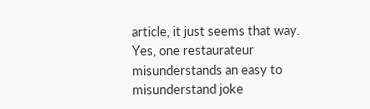article, it just seems that way. Yes, one restaurateur misunderstands an easy to misunderstand joke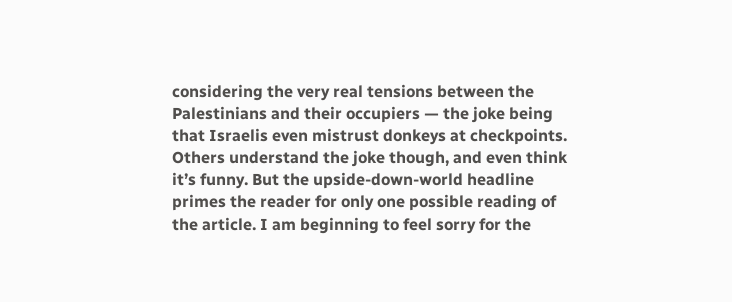considering the very real tensions between the Palestinians and their occupiers — the joke being that Israelis even mistrust donkeys at checkpoints. Others understand the joke though, and even think it’s funny. But the upside-down-world headline primes the reader for only one possible reading of the article. I am beginning to feel sorry for the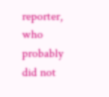reporter, who probably did not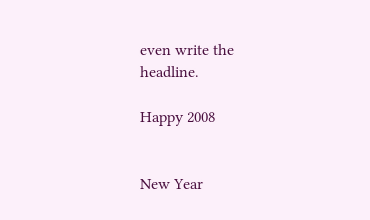even write the headline.

Happy 2008


New Year